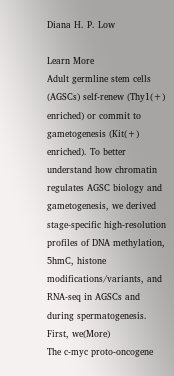Diana H. P. Low

Learn More
Adult germline stem cells (AGSCs) self-renew (Thy1(+) enriched) or commit to gametogenesis (Kit(+) enriched). To better understand how chromatin regulates AGSC biology and gametogenesis, we derived stage-specific high-resolution profiles of DNA methylation, 5hmC, histone modifications/variants, and RNA-seq in AGSCs and during spermatogenesis. First, we(More)
The c-myc proto-oncogene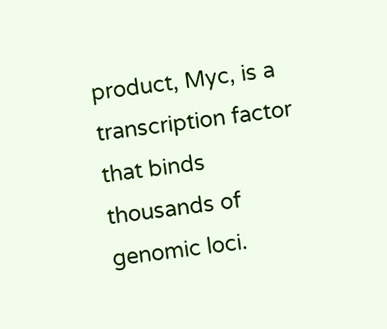product, Myc, is a transcription factor that binds thousands of genomic loci.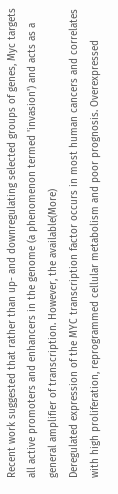Recent work suggested that rather than up- and downregulating selected groups of genes, Myc targets all active promoters and enhancers in the genome (a phenomenon termed 'invasion') and acts as a general amplifier of transcription. However, the available(More)
Deregulated expression of the MYC transcription factor occurs in most human cancers and correlates with high proliferation, reprogrammed cellular metabolism and poor prognosis. Overexpressed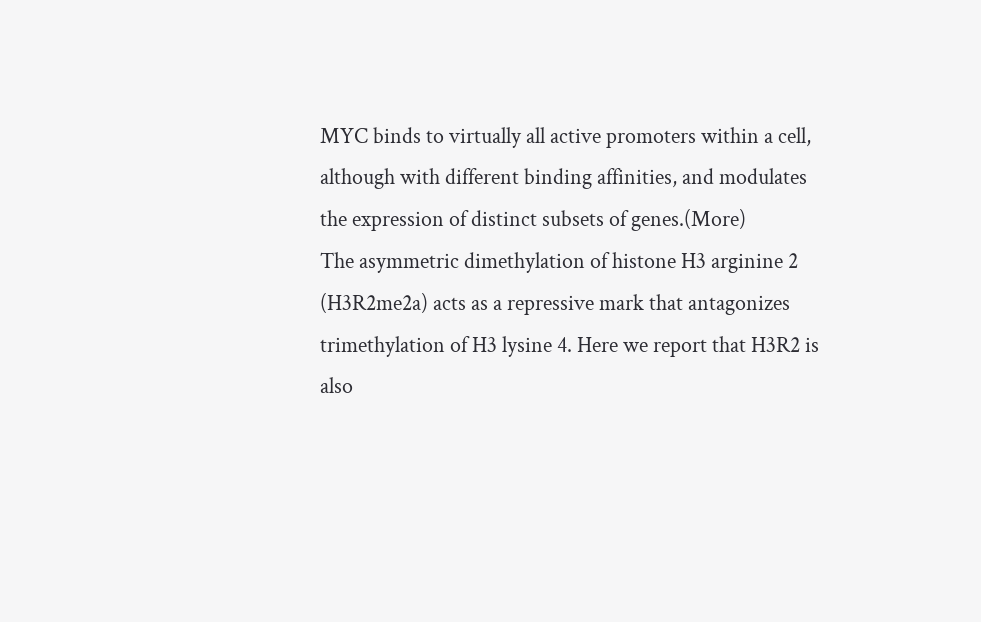MYC binds to virtually all active promoters within a cell, although with different binding affinities, and modulates the expression of distinct subsets of genes.(More)
The asymmetric dimethylation of histone H3 arginine 2 (H3R2me2a) acts as a repressive mark that antagonizes trimethylation of H3 lysine 4. Here we report that H3R2 is also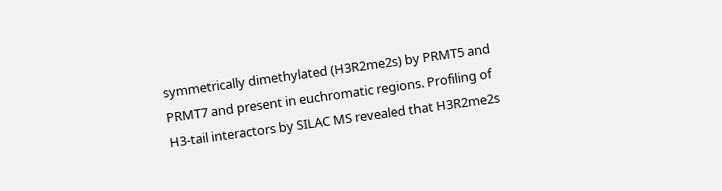symmetrically dimethylated (H3R2me2s) by PRMT5 and PRMT7 and present in euchromatic regions. Profiling of H3-tail interactors by SILAC MS revealed that H3R2me2s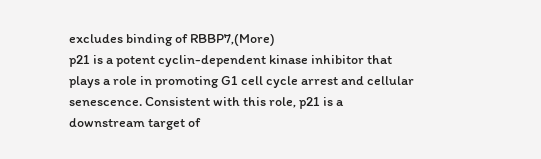excludes binding of RBBP7,(More)
p21 is a potent cyclin-dependent kinase inhibitor that plays a role in promoting G1 cell cycle arrest and cellular senescence. Consistent with this role, p21 is a downstream target of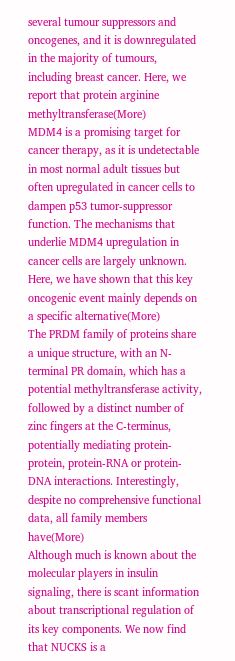several tumour suppressors and oncogenes, and it is downregulated in the majority of tumours, including breast cancer. Here, we report that protein arginine methyltransferase(More)
MDM4 is a promising target for cancer therapy, as it is undetectable in most normal adult tissues but often upregulated in cancer cells to dampen p53 tumor-suppressor function. The mechanisms that underlie MDM4 upregulation in cancer cells are largely unknown. Here, we have shown that this key oncogenic event mainly depends on a specific alternative(More)
The PRDM family of proteins share a unique structure, with an N-terminal PR domain, which has a potential methyltransferase activity, followed by a distinct number of zinc fingers at the C-terminus, potentially mediating protein-protein, protein-RNA or protein-DNA interactions. Interestingly, despite no comprehensive functional data, all family members have(More)
Although much is known about the molecular players in insulin signaling, there is scant information about transcriptional regulation of its key components. We now find that NUCKS is a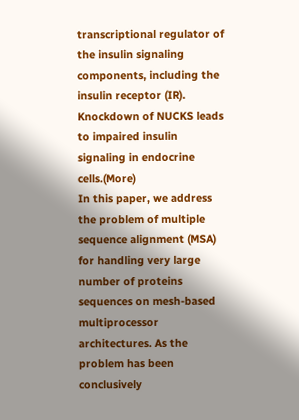transcriptional regulator of the insulin signaling components, including the insulin receptor (IR). Knockdown of NUCKS leads to impaired insulin signaling in endocrine cells.(More)
In this paper, we address the problem of multiple sequence alignment (MSA) for handling very large number of proteins sequences on mesh-based multiprocessor architectures. As the problem has been conclusively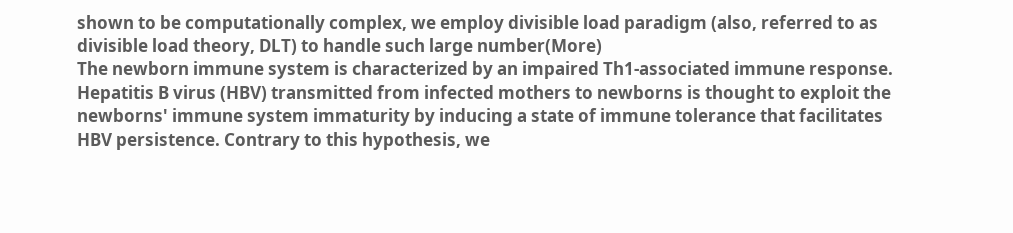shown to be computationally complex, we employ divisible load paradigm (also, referred to as divisible load theory, DLT) to handle such large number(More)
The newborn immune system is characterized by an impaired Th1-associated immune response. Hepatitis B virus (HBV) transmitted from infected mothers to newborns is thought to exploit the newborns' immune system immaturity by inducing a state of immune tolerance that facilitates HBV persistence. Contrary to this hypothesis, we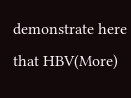demonstrate here that HBV(More)